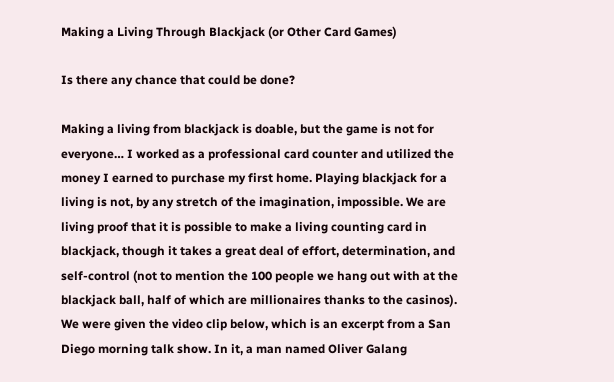Making a Living Through Blackjack (or Other Card Games)

Is there any chance that could be done?

Making a living from blackjack is doable, but the game is not for everyone… I worked as a professional card counter and utilized the money I earned to purchase my first home. Playing blackjack for a living is not, by any stretch of the imagination, impossible. We are living proof that it is possible to make a living counting card in blackjack, though it takes a great deal of effort, determination, and self-control (not to mention the 100 people we hang out with at the blackjack ball, half of which are millionaires thanks to the casinos). We were given the video clip below, which is an excerpt from a San Diego morning talk show. In it, a man named Oliver Galang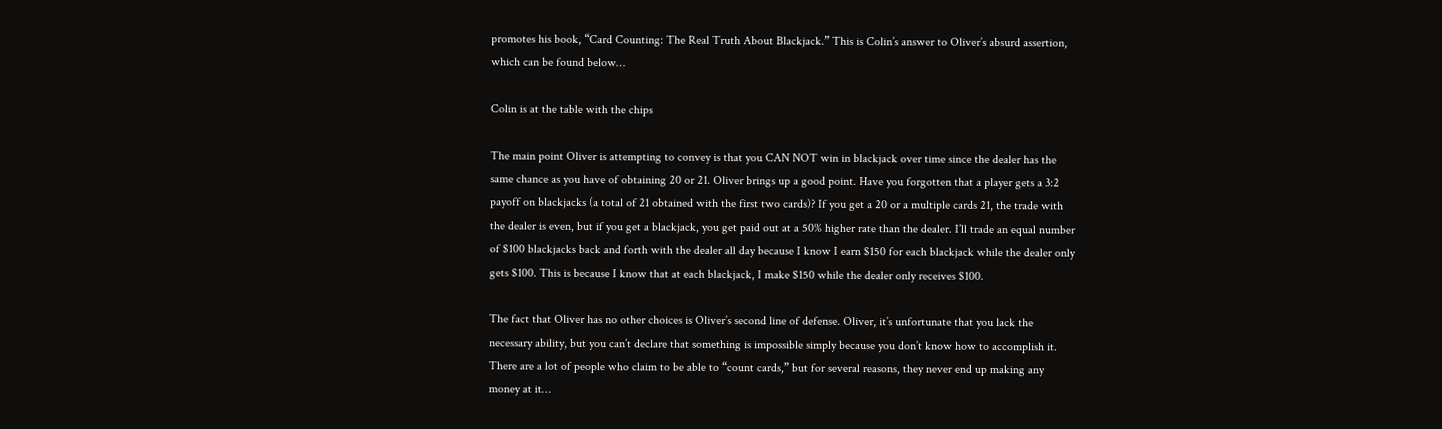promotes his book, “Card Counting: The Real Truth About Blackjack.” This is Colin’s answer to Oliver’s absurd assertion, which can be found below…

Colin is at the table with the chips

The main point Oliver is attempting to convey is that you CAN NOT win in blackjack over time since the dealer has the same chance as you have of obtaining 20 or 21. Oliver brings up a good point. Have you forgotten that a player gets a 3:2 payoff on blackjacks (a total of 21 obtained with the first two cards)? If you get a 20 or a multiple cards 21, the trade with the dealer is even, but if you get a blackjack, you get paid out at a 50% higher rate than the dealer. I’ll trade an equal number of $100 blackjacks back and forth with the dealer all day because I know I earn $150 for each blackjack while the dealer only gets $100. This is because I know that at each blackjack, I make $150 while the dealer only receives $100.

The fact that Oliver has no other choices is Oliver’s second line of defense. Oliver, it’s unfortunate that you lack the necessary ability, but you can’t declare that something is impossible simply because you don’t know how to accomplish it. There are a lot of people who claim to be able to “count cards,” but for several reasons, they never end up making any money at it…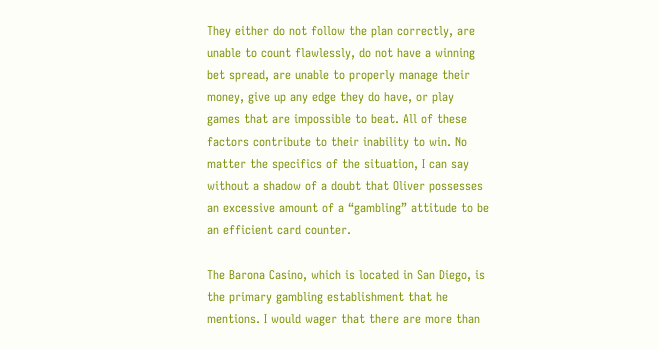They either do not follow the plan correctly, are unable to count flawlessly, do not have a winning bet spread, are unable to properly manage their money, give up any edge they do have, or play games that are impossible to beat. All of these factors contribute to their inability to win. No matter the specifics of the situation, I can say without a shadow of a doubt that Oliver possesses an excessive amount of a “gambling” attitude to be an efficient card counter.

The Barona Casino, which is located in San Diego, is the primary gambling establishment that he mentions. I would wager that there are more than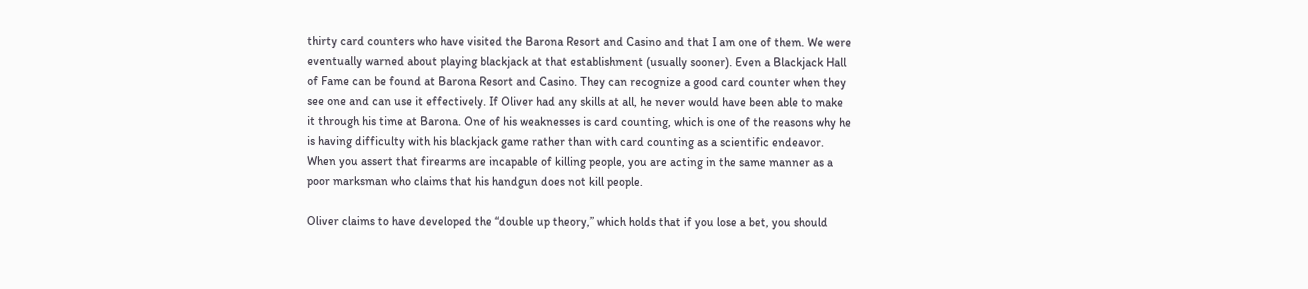thirty card counters who have visited the Barona Resort and Casino and that I am one of them. We were eventually warned about playing blackjack at that establishment (usually sooner). Even a Blackjack Hall of Fame can be found at Barona Resort and Casino. They can recognize a good card counter when they see one and can use it effectively. If Oliver had any skills at all, he never would have been able to make it through his time at Barona. One of his weaknesses is card counting, which is one of the reasons why he is having difficulty with his blackjack game rather than with card counting as a scientific endeavor. When you assert that firearms are incapable of killing people, you are acting in the same manner as a poor marksman who claims that his handgun does not kill people.

Oliver claims to have developed the “double up theory,” which holds that if you lose a bet, you should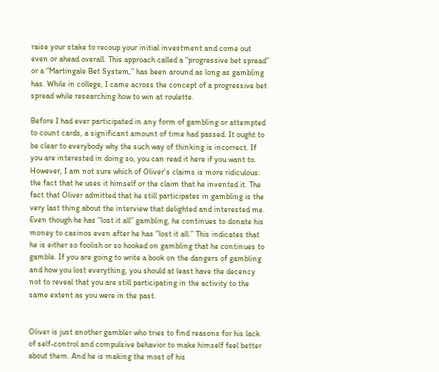raise your stake to recoup your initial investment and come out even or ahead overall. This approach called a “progressive bet spread” or a “Martingale Bet System,” has been around as long as gambling has. While in college, I came across the concept of a progressive bet spread while researching how to win at roulette.

Before I had ever participated in any form of gambling or attempted to count cards, a significant amount of time had passed. It ought to be clear to everybody why the such way of thinking is incorrect. If you are interested in doing so, you can read it here if you want to. However, I am not sure which of Oliver’s claims is more ridiculous: the fact that he uses it himself or the claim that he invented it. The fact that Oliver admitted that he still participates in gambling is the very last thing about the interview that delighted and interested me. Even though he has “lost it all” gambling, he continues to donate his money to casinos even after he has “lost it all.” This indicates that he is either so foolish or so hooked on gambling that he continues to gamble. If you are going to write a book on the dangers of gambling and how you lost everything, you should at least have the decency not to reveal that you are still participating in the activity to the same extent as you were in the past.


Oliver is just another gambler who tries to find reasons for his lack of self-control and compulsive behavior to make himself feel better about them. And he is making the most of his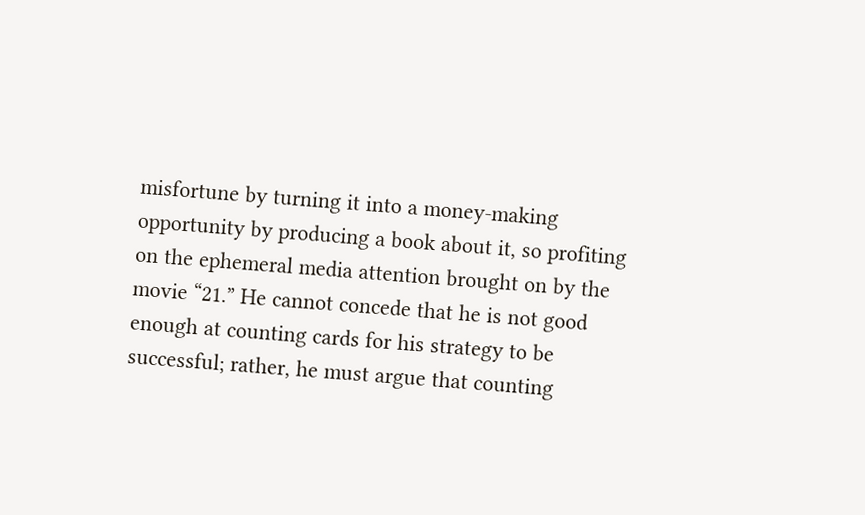misfortune by turning it into a money-making opportunity by producing a book about it, so profiting on the ephemeral media attention brought on by the movie “21.” He cannot concede that he is not good enough at counting cards for his strategy to be successful; rather, he must argue that counting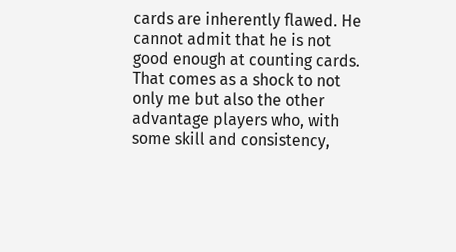cards are inherently flawed. He cannot admit that he is not good enough at counting cards. That comes as a shock to not only me but also the other advantage players who, with some skill and consistency,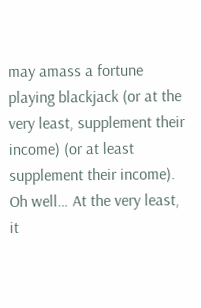may amass a fortune playing blackjack (or at the very least, supplement their income) (or at least supplement their income). Oh well… At the very least, it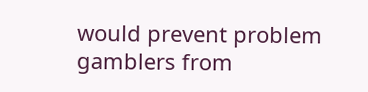would prevent problem gamblers from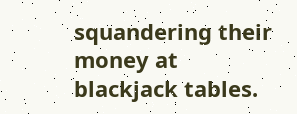squandering their money at blackjack tables.